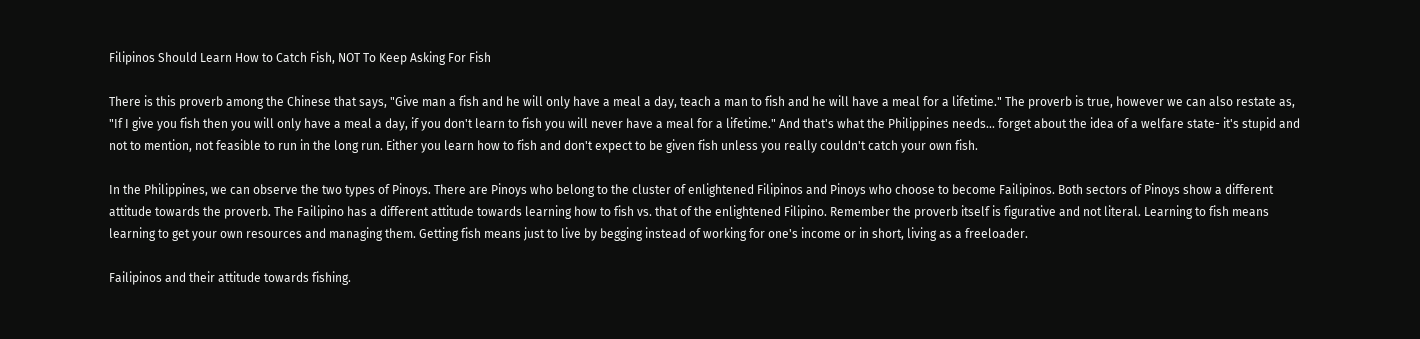Filipinos Should Learn How to Catch Fish, NOT To Keep Asking For Fish

There is this proverb among the Chinese that says, "Give man a fish and he will only have a meal a day, teach a man to fish and he will have a meal for a lifetime." The proverb is true, however we can also restate as, "If I give you fish then you will only have a meal a day, if you don't learn to fish you will never have a meal for a lifetime." And that's what the Philippines needs... forget about the idea of a welfare state- it's stupid and not to mention, not feasible to run in the long run. Either you learn how to fish and don't expect to be given fish unless you really couldn't catch your own fish.

In the Philippines, we can observe the two types of Pinoys. There are Pinoys who belong to the cluster of enlightened Filipinos and Pinoys who choose to become Failipinos. Both sectors of Pinoys show a different attitude towards the proverb. The Failipino has a different attitude towards learning how to fish vs. that of the enlightened Filipino. Remember the proverb itself is figurative and not literal. Learning to fish means learning to get your own resources and managing them. Getting fish means just to live by begging instead of working for one's income or in short, living as a freeloader.

Failipinos and their attitude towards fishing.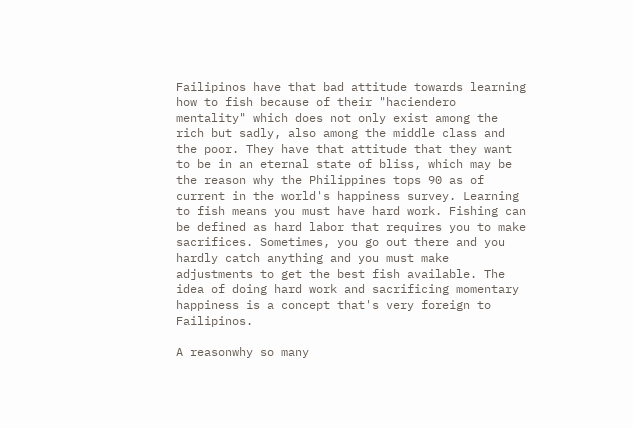Failipinos have that bad attitude towards learning how to fish because of their "haciendero mentality" which does not only exist among the rich but sadly, also among the middle class and the poor. They have that attitude that they want to be in an eternal state of bliss, which may be the reason why the Philippines tops 90 as of current in the world's happiness survey. Learning to fish means you must have hard work. Fishing can be defined as hard labor that requires you to make sacrifices. Sometimes, you go out there and you hardly catch anything and you must make adjustments to get the best fish available. The idea of doing hard work and sacrificing momentary happiness is a concept that's very foreign to Failipinos.

A reasonwhy so many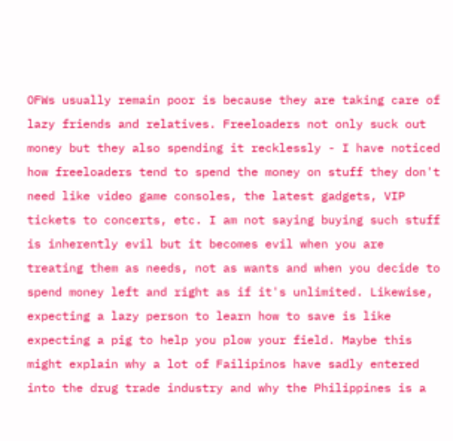OFWs usually remain poor is because they are taking care of lazy friends and relatives. Freeloaders not only suck out money but they also spending it recklessly - I have noticed how freeloaders tend to spend the money on stuff they don't need like video game consoles, the latest gadgets, VIP tickets to concerts, etc. I am not saying buying such stuff is inherently evil but it becomes evil when you are treating them as needs, not as wants and when you decide to spend money left and right as if it's unlimited. Likewise, expecting a lazy person to learn how to save is like expecting a pig to help you plow your field. Maybe this might explain why a lot of Failipinos have sadly entered into the drug trade industry and why the Philippines is a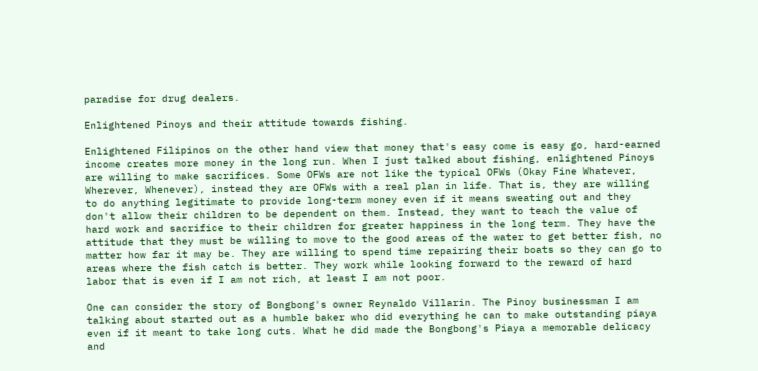paradise for drug dealers.

Enlightened Pinoys and their attitude towards fishing.

Enlightened Filipinos on the other hand view that money that's easy come is easy go, hard-earned income creates more money in the long run. When I just talked about fishing, enlightened Pinoys are willing to make sacrifices. Some OFWs are not like the typical OFWs (Okay Fine Whatever, Wherever, Whenever), instead they are OFWs with a real plan in life. That is, they are willing to do anything legitimate to provide long-term money even if it means sweating out and they don't allow their children to be dependent on them. Instead, they want to teach the value of hard work and sacrifice to their children for greater happiness in the long term. They have the attitude that they must be willing to move to the good areas of the water to get better fish, no matter how far it may be. They are willing to spend time repairing their boats so they can go to areas where the fish catch is better. They work while looking forward to the reward of hard labor that is even if I am not rich, at least I am not poor.

One can consider the story of Bongbong's owner Reynaldo Villarin. The Pinoy businessman I am talking about started out as a humble baker who did everything he can to make outstanding piaya even if it meant to take long cuts. What he did made the Bongbong's Piaya a memorable delicacy and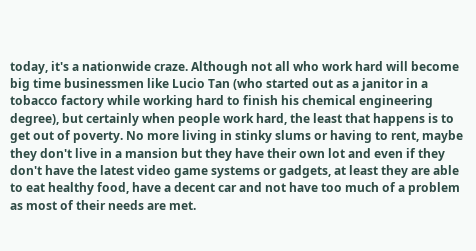today, it's a nationwide craze. Although not all who work hard will become big time businessmen like Lucio Tan (who started out as a janitor in a tobacco factory while working hard to finish his chemical engineering degree), but certainly when people work hard, the least that happens is to get out of poverty. No more living in stinky slums or having to rent, maybe they don't live in a mansion but they have their own lot and even if they don't have the latest video game systems or gadgets, at least they are able to eat healthy food, have a decent car and not have too much of a problem as most of their needs are met.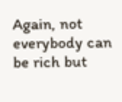Again, not everybody can be rich but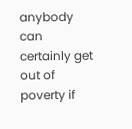anybody can certainly get out of poverty if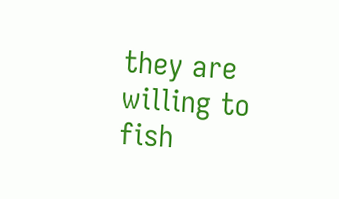they are willing to fish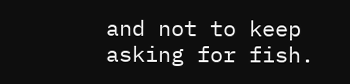and not to keep asking for fish.